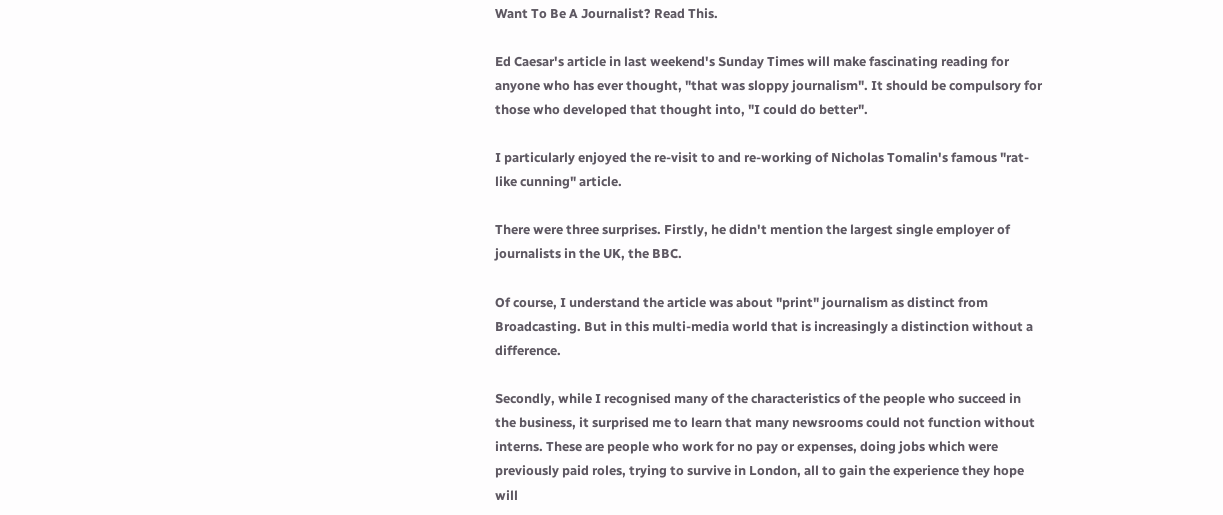Want To Be A Journalist? Read This.

Ed Caesar's article in last weekend's Sunday Times will make fascinating reading for anyone who has ever thought, "that was sloppy journalism". It should be compulsory for those who developed that thought into, "I could do better".

I particularly enjoyed the re-visit to and re-working of Nicholas Tomalin's famous "rat-like cunning" article.

There were three surprises. Firstly, he didn't mention the largest single employer of journalists in the UK, the BBC.

Of course, I understand the article was about "print" journalism as distinct from Broadcasting. But in this multi-media world that is increasingly a distinction without a difference.

Secondly, while I recognised many of the characteristics of the people who succeed in the business, it surprised me to learn that many newsrooms could not function without interns. These are people who work for no pay or expenses, doing jobs which were previously paid roles, trying to survive in London, all to gain the experience they hope will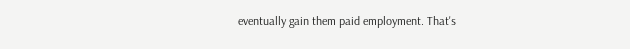eventually gain them paid employment. That's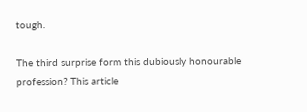tough.

The third surprise form this dubiously honourable profession? This article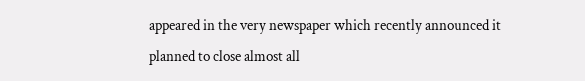appeared in the very newspaper which recently announced it planned to close almost all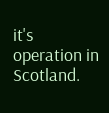it's operation in Scotland.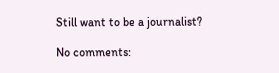Still want to be a journalist?

No comments: